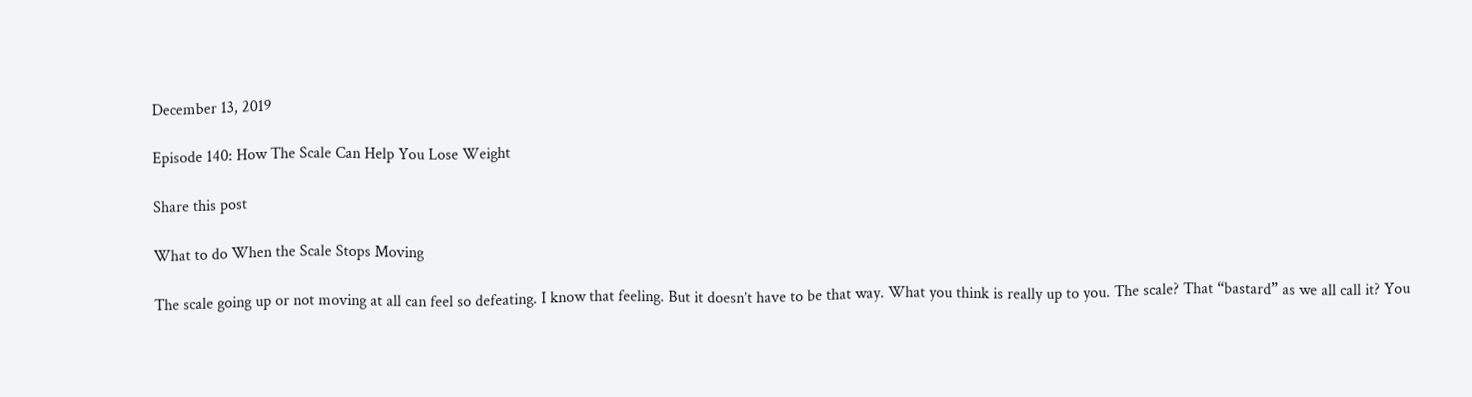December 13, 2019

Episode 140: How The Scale Can Help You Lose Weight

Share this post

What to do When the Scale Stops Moving

The scale going up or not moving at all can feel so defeating. I know that feeling. But it doesn’t have to be that way. What you think is really up to you. The scale? That “bastard” as we all call it? You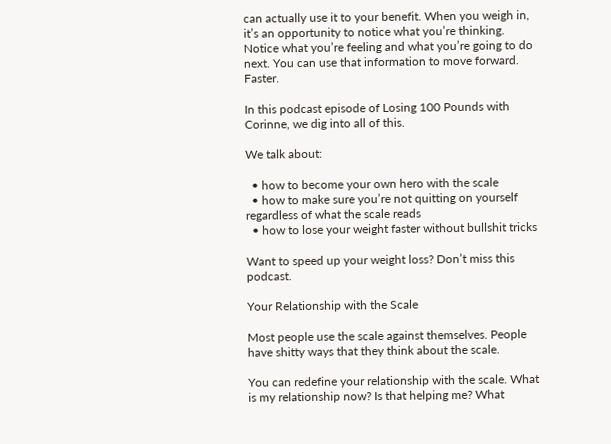can actually use it to your benefit. When you weigh in, it’s an opportunity to notice what you’re thinking. Notice what you’re feeling and what you’re going to do next. You can use that information to move forward. Faster.

In this podcast episode of Losing 100 Pounds with Corinne, we dig into all of this.

We talk about:

  • how to become your own hero with the scale
  • how to make sure you’re not quitting on yourself regardless of what the scale reads
  • how to lose your weight faster without bullshit tricks

Want to speed up your weight loss? Don’t miss this podcast.

Your Relationship with the Scale

Most people use the scale against themselves. People have shitty ways that they think about the scale.

You can redefine your relationship with the scale. What is my relationship now? Is that helping me? What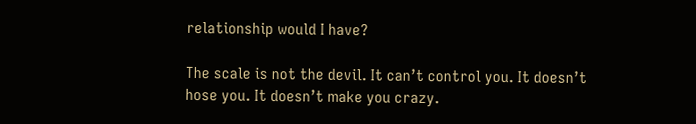relationship would I have?

The scale is not the devil. It can’t control you. It doesn’t hose you. It doesn’t make you crazy.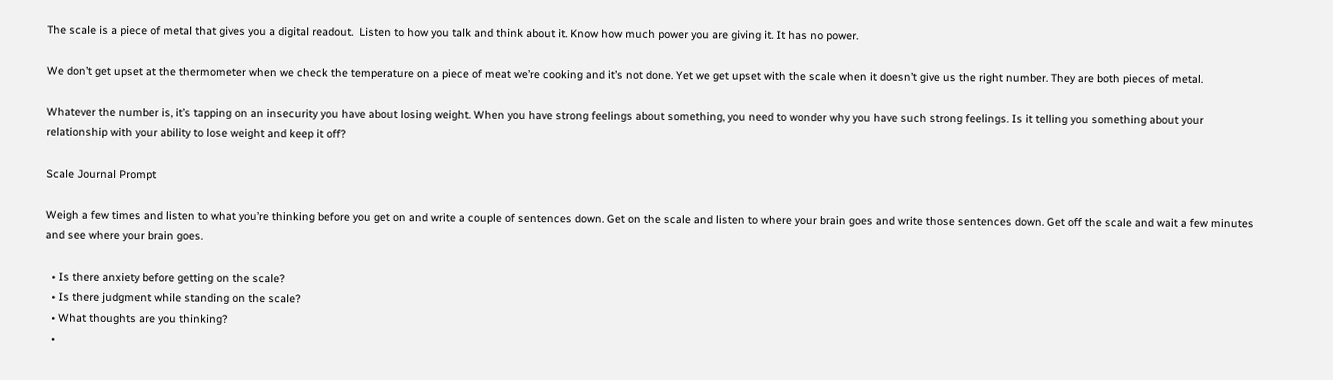The scale is a piece of metal that gives you a digital readout.  Listen to how you talk and think about it. Know how much power you are giving it. It has no power.

We don’t get upset at the thermometer when we check the temperature on a piece of meat we’re cooking and it’s not done. Yet we get upset with the scale when it doesn’t give us the right number. They are both pieces of metal.

Whatever the number is, it’s tapping on an insecurity you have about losing weight. When you have strong feelings about something, you need to wonder why you have such strong feelings. Is it telling you something about your relationship with your ability to lose weight and keep it off?

Scale Journal Prompt

Weigh a few times and listen to what you’re thinking before you get on and write a couple of sentences down. Get on the scale and listen to where your brain goes and write those sentences down. Get off the scale and wait a few minutes and see where your brain goes.

  • Is there anxiety before getting on the scale?
  • Is there judgment while standing on the scale?
  • What thoughts are you thinking?
  •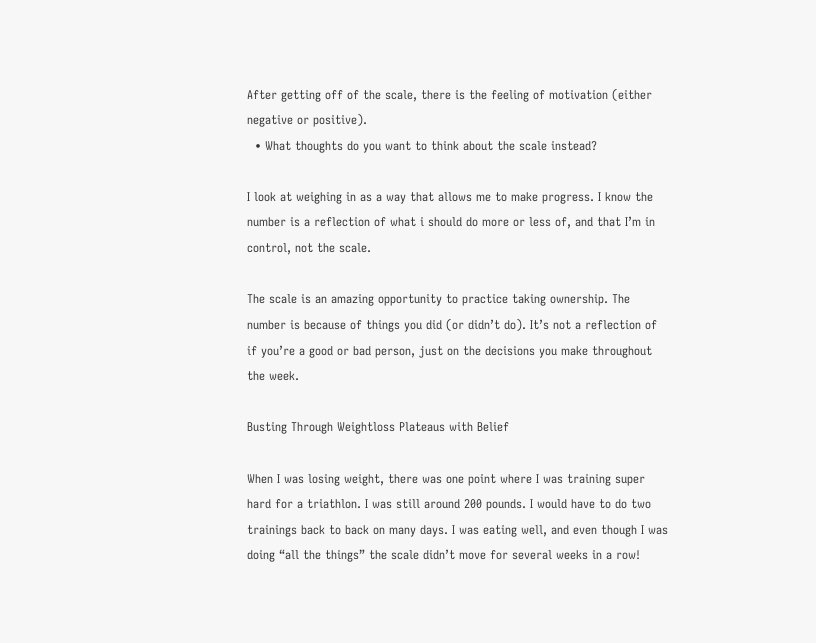After getting off of the scale, there is the feeling of motivation (either negative or positive).
  • What thoughts do you want to think about the scale instead?

I look at weighing in as a way that allows me to make progress. I know the number is a reflection of what i should do more or less of, and that I’m in control, not the scale.

The scale is an amazing opportunity to practice taking ownership. The number is because of things you did (or didn’t do). It’s not a reflection of if you’re a good or bad person, just on the decisions you make throughout the week.

Busting Through Weightloss Plateaus with Belief

When I was losing weight, there was one point where I was training super hard for a triathlon. I was still around 200 pounds. I would have to do two trainings back to back on many days. I was eating well, and even though I was doing “all the things” the scale didn’t move for several weeks in a row!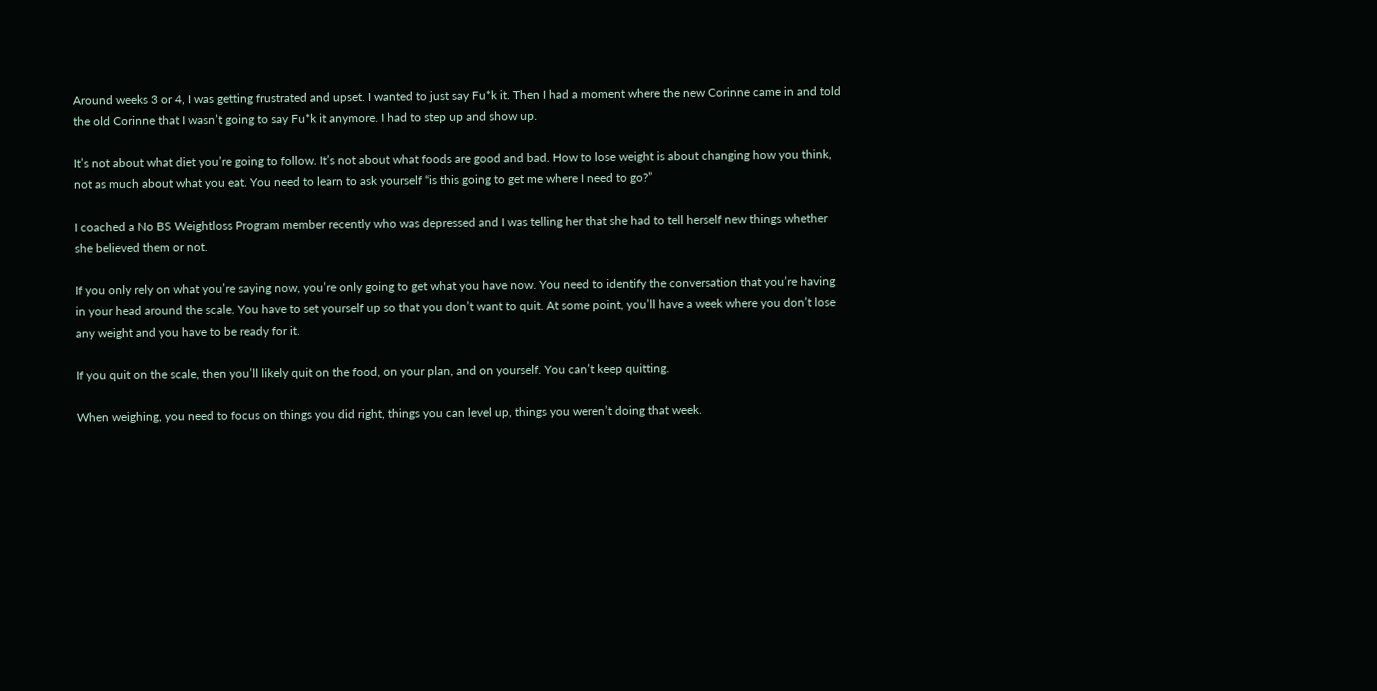Around weeks 3 or 4, I was getting frustrated and upset. I wanted to just say Fu*k it. Then I had a moment where the new Corinne came in and told the old Corinne that I wasn’t going to say Fu*k it anymore. I had to step up and show up.

It’s not about what diet you’re going to follow. It’s not about what foods are good and bad. How to lose weight is about changing how you think, not as much about what you eat. You need to learn to ask yourself “is this going to get me where I need to go?”

I coached a No BS Weightloss Program member recently who was depressed and I was telling her that she had to tell herself new things whether she believed them or not.

If you only rely on what you’re saying now, you’re only going to get what you have now. You need to identify the conversation that you’re having in your head around the scale. You have to set yourself up so that you don’t want to quit. At some point, you’ll have a week where you don’t lose any weight and you have to be ready for it.

If you quit on the scale, then you’ll likely quit on the food, on your plan, and on yourself. You can’t keep quitting.

When weighing, you need to focus on things you did right, things you can level up, things you weren’t doing that week.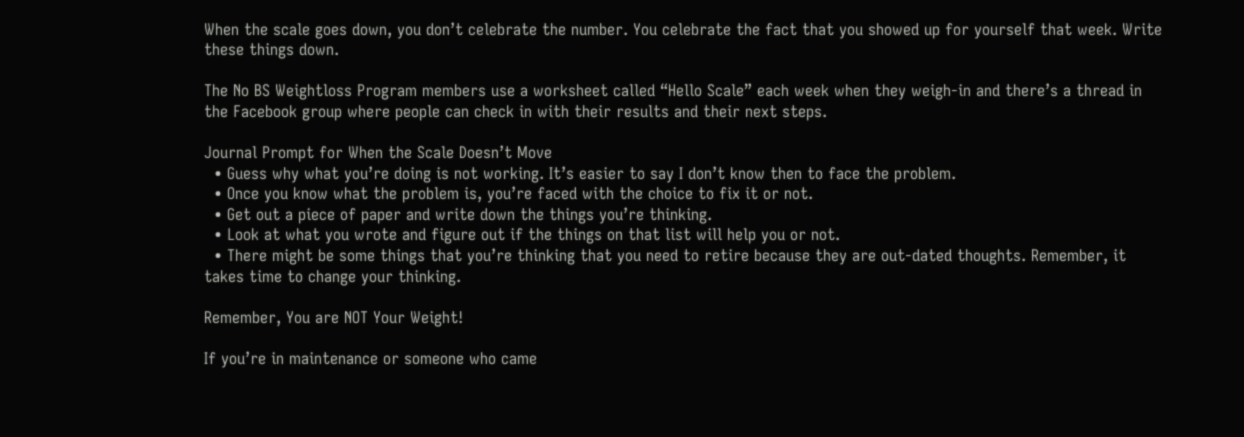When the scale goes down, you don’t celebrate the number. You celebrate the fact that you showed up for yourself that week. Write these things down.

The No BS Weightloss Program members use a worksheet called “Hello Scale” each week when they weigh-in and there’s a thread in the Facebook group where people can check in with their results and their next steps.

Journal Prompt for When the Scale Doesn’t Move
  • Guess why what you’re doing is not working. It’s easier to say I don’t know then to face the problem.
  • Once you know what the problem is, you’re faced with the choice to fix it or not.
  • Get out a piece of paper and write down the things you’re thinking.
  • Look at what you wrote and figure out if the things on that list will help you or not.
  • There might be some things that you’re thinking that you need to retire because they are out-dated thoughts. Remember, it takes time to change your thinking.

Remember, You are NOT Your Weight!

If you’re in maintenance or someone who came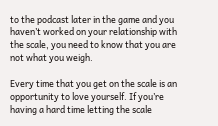to the podcast later in the game and you haven’t worked on your relationship with the scale, you need to know that you are not what you weigh.

Every time that you get on the scale is an opportunity to love yourself. If you’re having a hard time letting the scale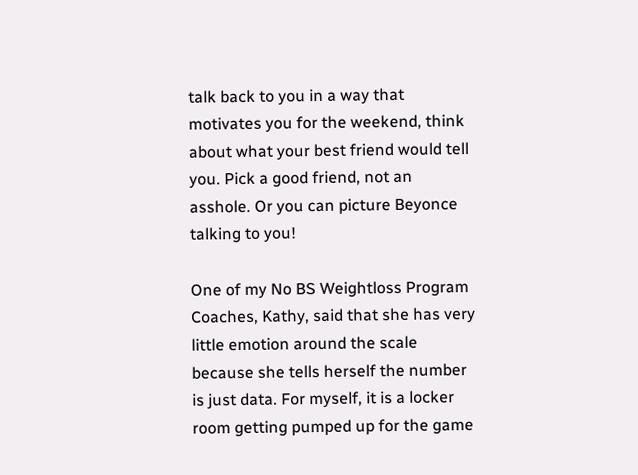talk back to you in a way that motivates you for the weekend, think about what your best friend would tell you. Pick a good friend, not an asshole. Or you can picture Beyonce talking to you!

One of my No BS Weightloss Program Coaches, Kathy, said that she has very little emotion around the scale because she tells herself the number is just data. For myself, it is a locker room getting pumped up for the game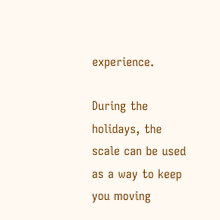experience.

During the holidays, the scale can be used as a way to keep you moving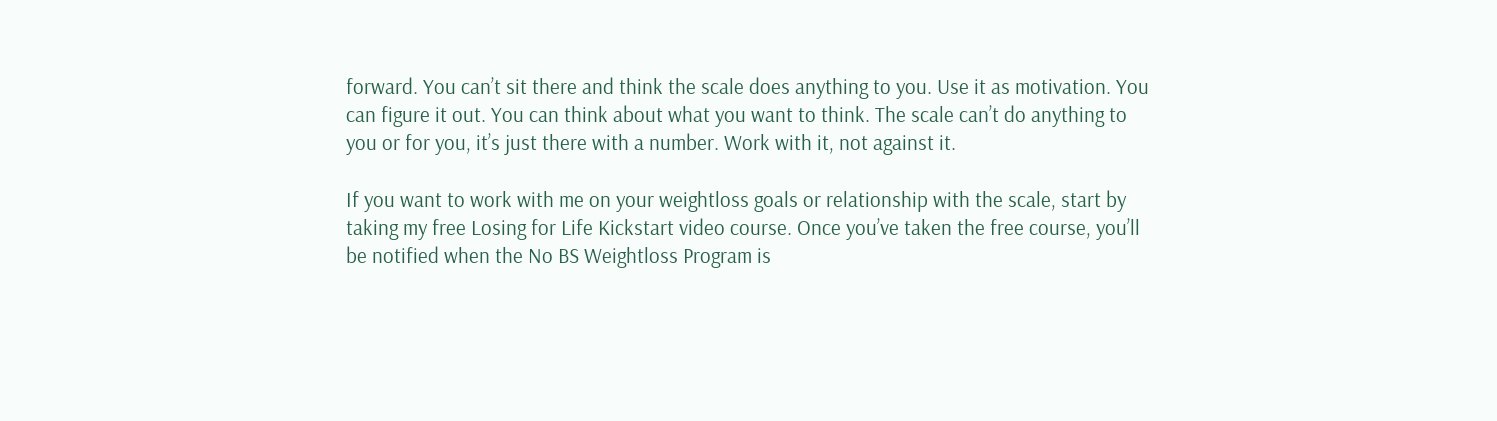forward. You can’t sit there and think the scale does anything to you. Use it as motivation. You can figure it out. You can think about what you want to think. The scale can’t do anything to you or for you, it’s just there with a number. Work with it, not against it.

If you want to work with me on your weightloss goals or relationship with the scale, start by taking my free Losing for Life Kickstart video course. Once you’ve taken the free course, you’ll be notified when the No BS Weightloss Program is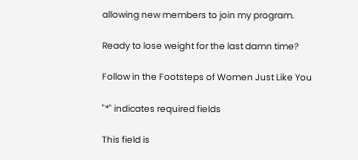allowing new members to join my program.

Ready to lose weight for the last damn time?

Follow in the Footsteps of Women Just Like You

"*" indicates required fields

This field is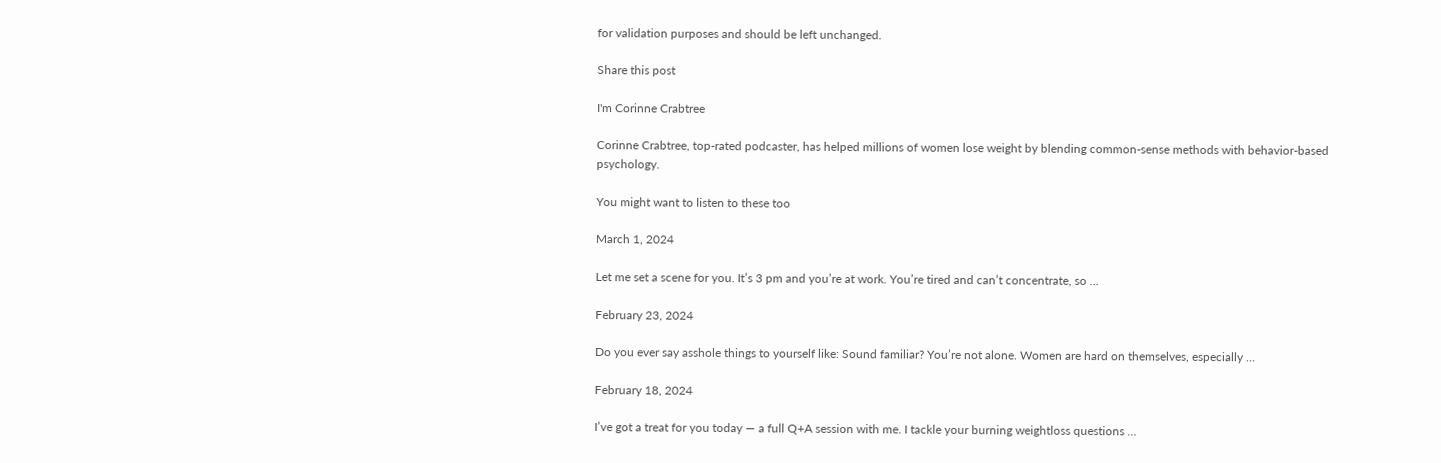for validation purposes and should be left unchanged.

Share this post

I'm Corinne Crabtree

Corinne Crabtree, top-rated podcaster, has helped millions of women lose weight by blending common-sense methods with behavior-based psychology.

You might want to listen to these too

March 1, 2024

Let me set a scene for you. It’s 3 pm and you’re at work. You’re tired and can’t concentrate, so …

February 23, 2024

Do you ever say asshole things to yourself like: Sound familiar? You’re not alone. Women are hard on themselves, especially …

February 18, 2024

I’ve got a treat for you today — a full Q+A session with me. I tackle your burning weightloss questions …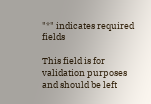"*" indicates required fields

This field is for validation purposes and should be left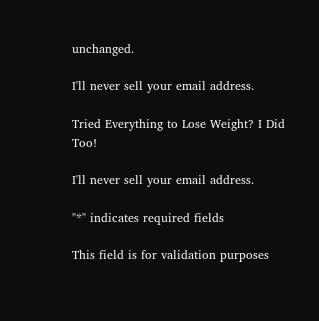unchanged.

I'll never sell your email address.

Tried Everything to Lose Weight? I Did Too!

I'll never sell your email address.

"*" indicates required fields

This field is for validation purposes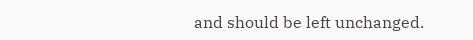and should be left unchanged.